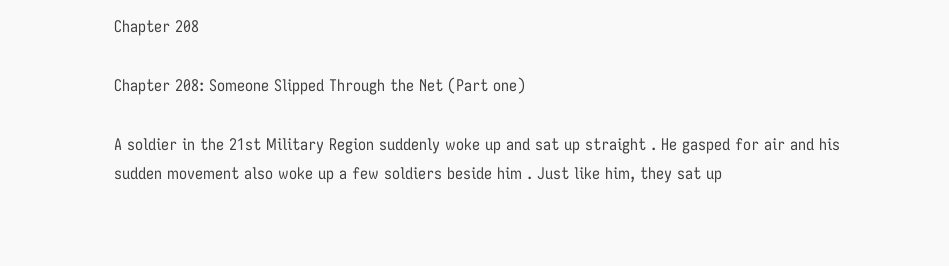Chapter 208

Chapter 208: Someone Slipped Through the Net (Part one)

A soldier in the 21st Military Region suddenly woke up and sat up straight . He gasped for air and his sudden movement also woke up a few soldiers beside him . Just like him, they sat up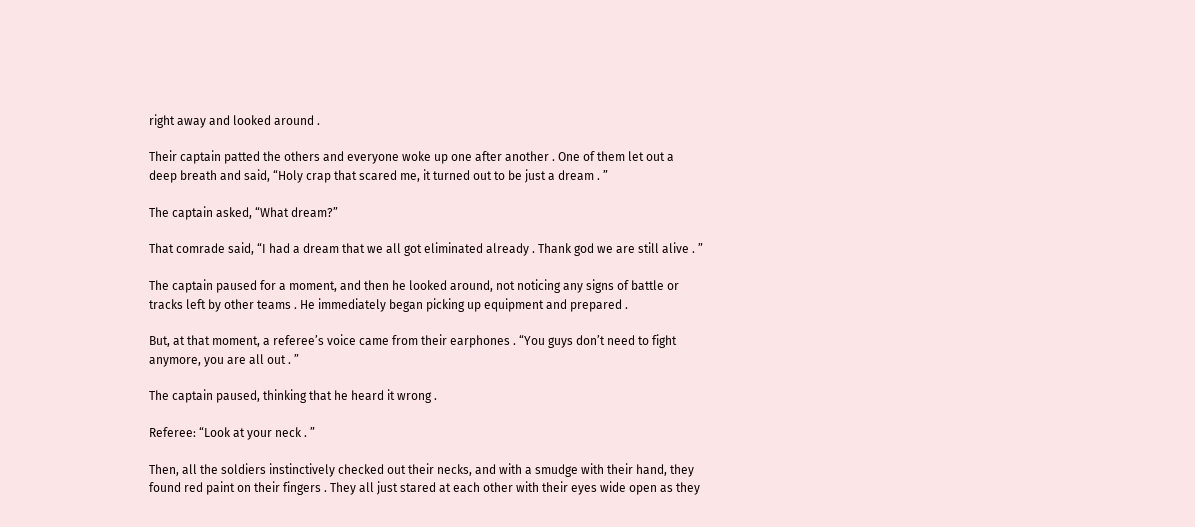right away and looked around .

Their captain patted the others and everyone woke up one after another . One of them let out a deep breath and said, “Holy crap that scared me, it turned out to be just a dream . ”

The captain asked, “What dream?”

That comrade said, “I had a dream that we all got eliminated already . Thank god we are still alive . ”

The captain paused for a moment, and then he looked around, not noticing any signs of battle or tracks left by other teams . He immediately began picking up equipment and prepared .

But, at that moment, a referee’s voice came from their earphones . “You guys don’t need to fight anymore, you are all out . ”

The captain paused, thinking that he heard it wrong .

Referee: “Look at your neck . ”

Then, all the soldiers instinctively checked out their necks, and with a smudge with their hand, they found red paint on their fingers . They all just stared at each other with their eyes wide open as they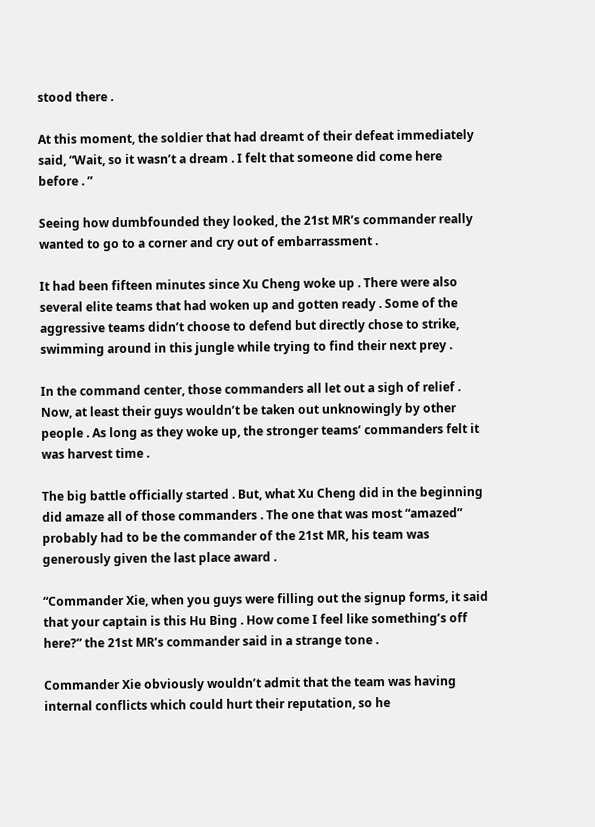stood there .

At this moment, the soldier that had dreamt of their defeat immediately said, “Wait, so it wasn’t a dream . I felt that someone did come here before . ”

Seeing how dumbfounded they looked, the 21st MR’s commander really wanted to go to a corner and cry out of embarrassment .

It had been fifteen minutes since Xu Cheng woke up . There were also several elite teams that had woken up and gotten ready . Some of the aggressive teams didn’t choose to defend but directly chose to strike, swimming around in this jungle while trying to find their next prey .

In the command center, those commanders all let out a sigh of relief . Now, at least their guys wouldn’t be taken out unknowingly by other people . As long as they woke up, the stronger teams’ commanders felt it was harvest time .

The big battle officially started . But, what Xu Cheng did in the beginning did amaze all of those commanders . The one that was most “amazed” probably had to be the commander of the 21st MR, his team was generously given the last place award .

“Commander Xie, when you guys were filling out the signup forms, it said that your captain is this Hu Bing . How come I feel like something’s off here?” the 21st MR’s commander said in a strange tone .

Commander Xie obviously wouldn’t admit that the team was having internal conflicts which could hurt their reputation, so he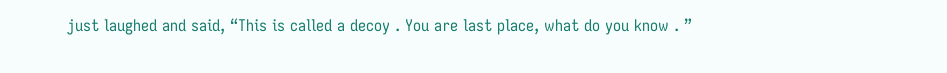just laughed and said, “This is called a decoy . You are last place, what do you know . ”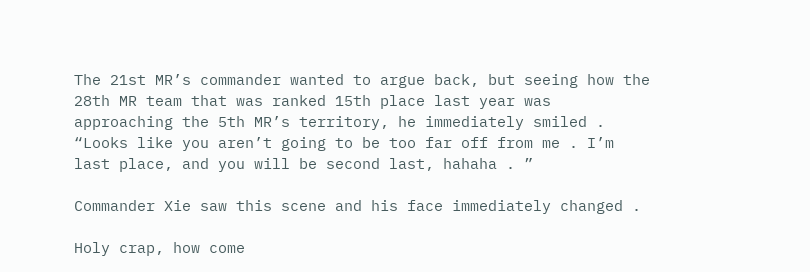The 21st MR’s commander wanted to argue back, but seeing how the 28th MR team that was ranked 15th place last year was approaching the 5th MR’s territory, he immediately smiled . “Looks like you aren’t going to be too far off from me . I’m last place, and you will be second last, hahaha . ”

Commander Xie saw this scene and his face immediately changed .

Holy crap, how come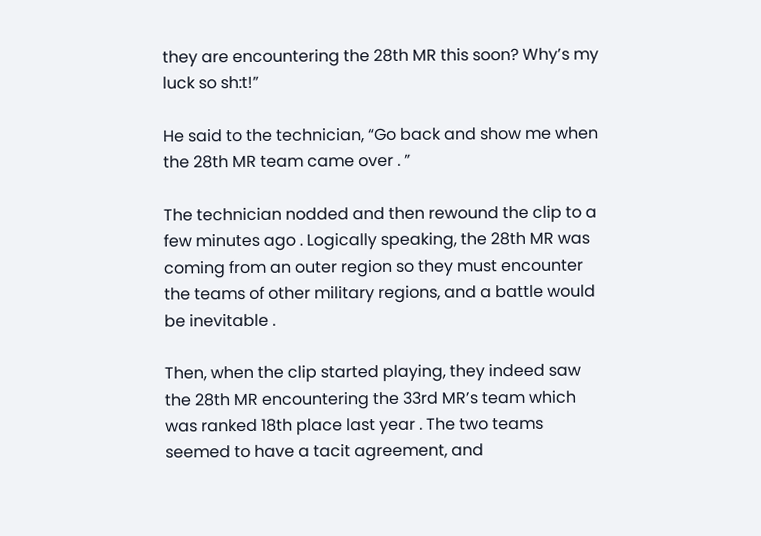they are encountering the 28th MR this soon? Why’s my luck so sh:t!”

He said to the technician, “Go back and show me when the 28th MR team came over . ”

The technician nodded and then rewound the clip to a few minutes ago . Logically speaking, the 28th MR was coming from an outer region so they must encounter the teams of other military regions, and a battle would be inevitable .

Then, when the clip started playing, they indeed saw the 28th MR encountering the 33rd MR’s team which was ranked 18th place last year . The two teams seemed to have a tacit agreement, and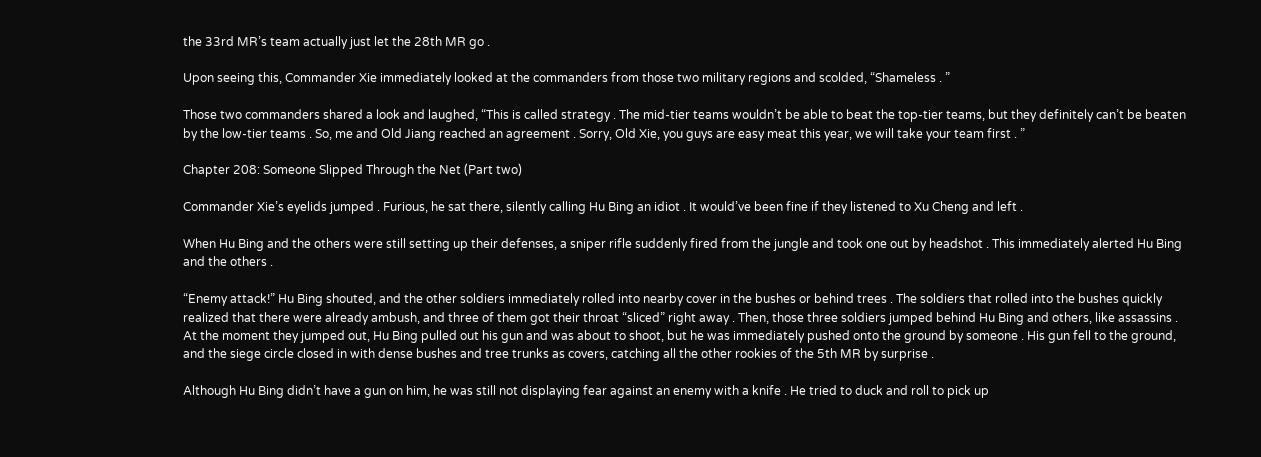the 33rd MR’s team actually just let the 28th MR go .

Upon seeing this, Commander Xie immediately looked at the commanders from those two military regions and scolded, “Shameless . ”

Those two commanders shared a look and laughed, “This is called strategy . The mid-tier teams wouldn’t be able to beat the top-tier teams, but they definitely can’t be beaten by the low-tier teams . So, me and Old Jiang reached an agreement . Sorry, Old Xie, you guys are easy meat this year, we will take your team first . ”

Chapter 208: Someone Slipped Through the Net (Part two)

Commander Xie’s eyelids jumped . Furious, he sat there, silently calling Hu Bing an idiot . It would’ve been fine if they listened to Xu Cheng and left .

When Hu Bing and the others were still setting up their defenses, a sniper rifle suddenly fired from the jungle and took one out by headshot . This immediately alerted Hu Bing and the others .

“Enemy attack!” Hu Bing shouted, and the other soldiers immediately rolled into nearby cover in the bushes or behind trees . The soldiers that rolled into the bushes quickly realized that there were already ambush, and three of them got their throat “sliced” right away . Then, those three soldiers jumped behind Hu Bing and others, like assassins . At the moment they jumped out, Hu Bing pulled out his gun and was about to shoot, but he was immediately pushed onto the ground by someone . His gun fell to the ground, and the siege circle closed in with dense bushes and tree trunks as covers, catching all the other rookies of the 5th MR by surprise .

Although Hu Bing didn’t have a gun on him, he was still not displaying fear against an enemy with a knife . He tried to duck and roll to pick up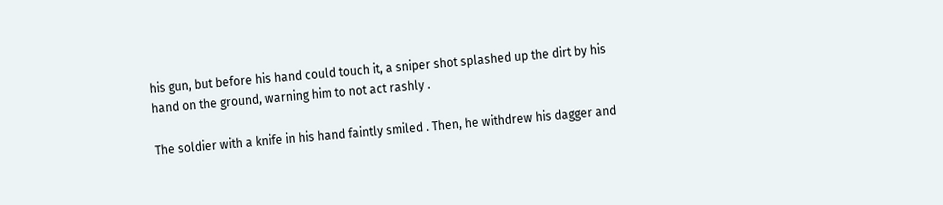his gun, but before his hand could touch it, a sniper shot splashed up the dirt by his hand on the ground, warning him to not act rashly .

The soldier with a knife in his hand faintly smiled . Then, he withdrew his dagger and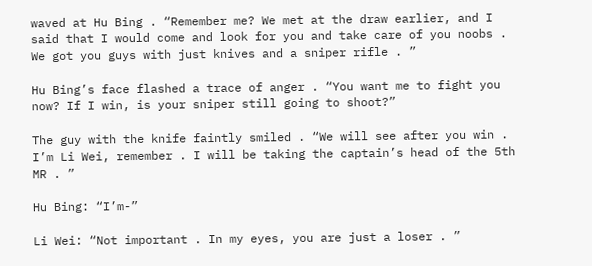waved at Hu Bing . “Remember me? We met at the draw earlier, and I said that I would come and look for you and take care of you noobs . We got you guys with just knives and a sniper rifle . ”

Hu Bing’s face flashed a trace of anger . “You want me to fight you now? If I win, is your sniper still going to shoot?”

The guy with the knife faintly smiled . “We will see after you win . I’m Li Wei, remember . I will be taking the captain’s head of the 5th MR . ”

Hu Bing: “I’m-”

Li Wei: “Not important . In my eyes, you are just a loser . ”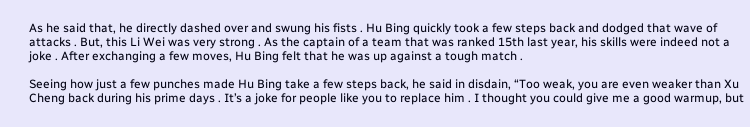As he said that, he directly dashed over and swung his fists . Hu Bing quickly took a few steps back and dodged that wave of attacks . But, this Li Wei was very strong . As the captain of a team that was ranked 15th last year, his skills were indeed not a joke . After exchanging a few moves, Hu Bing felt that he was up against a tough match .

Seeing how just a few punches made Hu Bing take a few steps back, he said in disdain, “Too weak, you are even weaker than Xu Cheng back during his prime days . It’s a joke for people like you to replace him . I thought you could give me a good warmup, but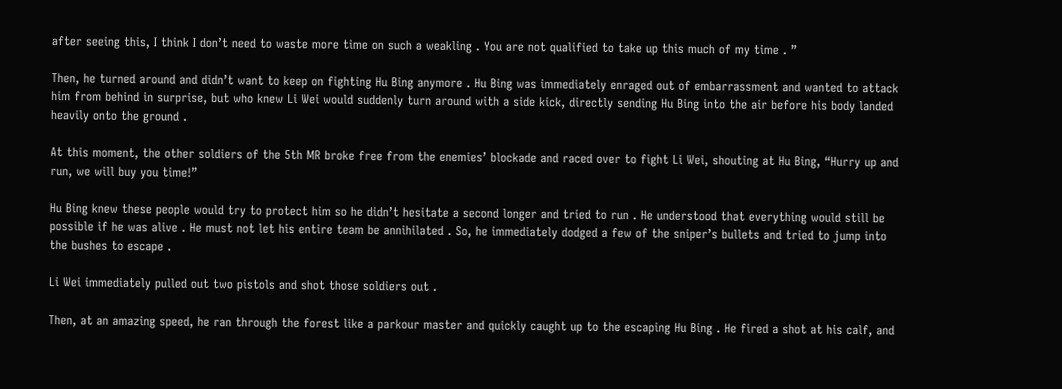after seeing this, I think I don’t need to waste more time on such a weakling . You are not qualified to take up this much of my time . ”

Then, he turned around and didn’t want to keep on fighting Hu Bing anymore . Hu Bing was immediately enraged out of embarrassment and wanted to attack him from behind in surprise, but who knew Li Wei would suddenly turn around with a side kick, directly sending Hu Bing into the air before his body landed heavily onto the ground .

At this moment, the other soldiers of the 5th MR broke free from the enemies’ blockade and raced over to fight Li Wei, shouting at Hu Bing, “Hurry up and run, we will buy you time!”

Hu Bing knew these people would try to protect him so he didn’t hesitate a second longer and tried to run . He understood that everything would still be possible if he was alive . He must not let his entire team be annihilated . So, he immediately dodged a few of the sniper’s bullets and tried to jump into the bushes to escape .

Li Wei immediately pulled out two pistols and shot those soldiers out .

Then, at an amazing speed, he ran through the forest like a parkour master and quickly caught up to the escaping Hu Bing . He fired a shot at his calf, and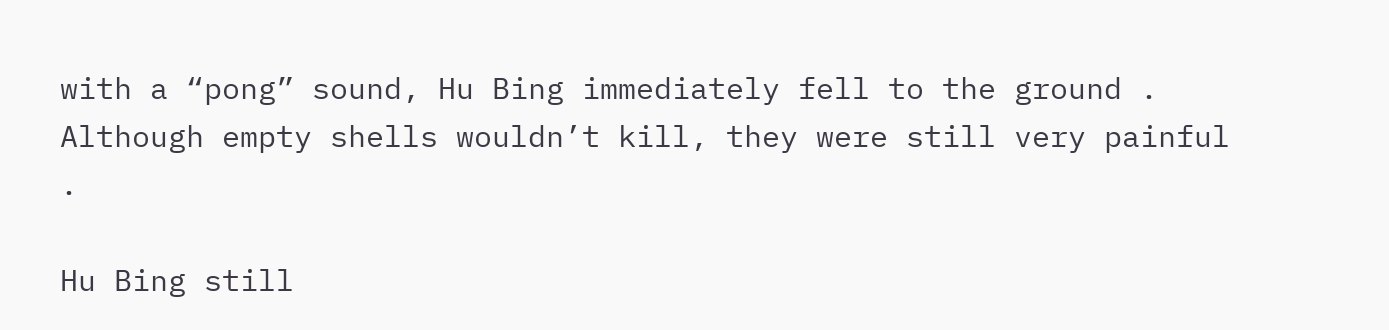with a “pong” sound, Hu Bing immediately fell to the ground . Although empty shells wouldn’t kill, they were still very painful .

Hu Bing still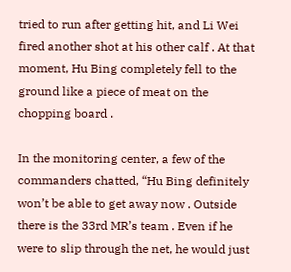tried to run after getting hit, and Li Wei fired another shot at his other calf . At that moment, Hu Bing completely fell to the ground like a piece of meat on the chopping board .

In the monitoring center, a few of the commanders chatted, “Hu Bing definitely won’t be able to get away now . Outside there is the 33rd MR’s team . Even if he were to slip through the net, he would just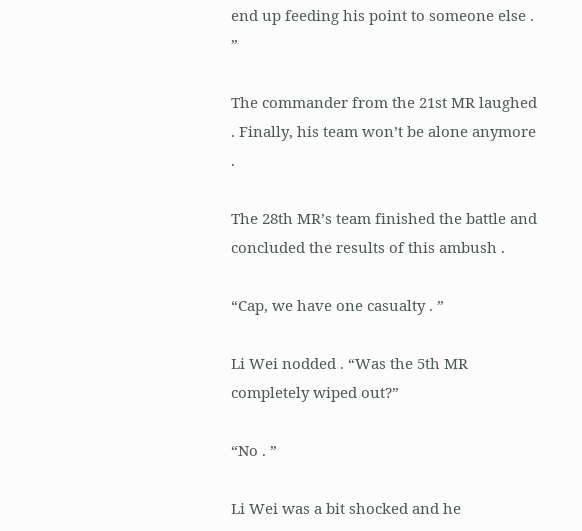end up feeding his point to someone else . ”

The commander from the 21st MR laughed . Finally, his team won’t be alone anymore .

The 28th MR’s team finished the battle and concluded the results of this ambush .

“Cap, we have one casualty . ”

Li Wei nodded . “Was the 5th MR completely wiped out?”

“No . ”

Li Wei was a bit shocked and he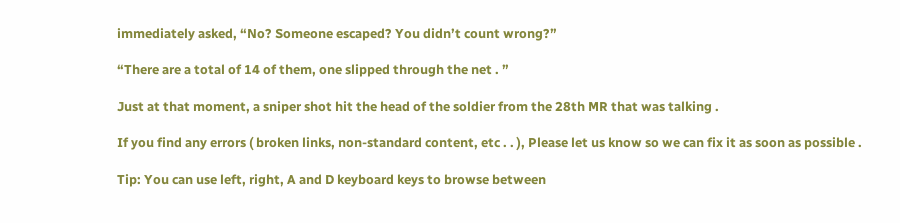immediately asked, “No? Someone escaped? You didn’t count wrong?”

“There are a total of 14 of them, one slipped through the net . ”

Just at that moment, a sniper shot hit the head of the soldier from the 28th MR that was talking .

If you find any errors ( broken links, non-standard content, etc . . ), Please let us know so we can fix it as soon as possible .

Tip: You can use left, right, A and D keyboard keys to browse between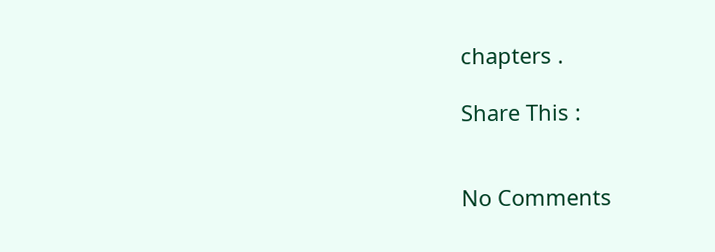chapters .

Share This :


No Comments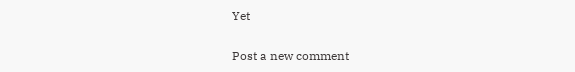Yet

Post a new comment